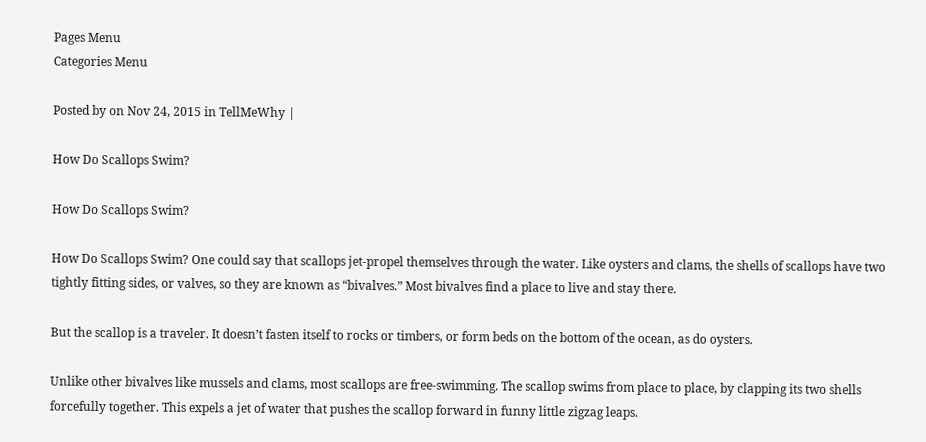Pages Menu
Categories Menu

Posted by on Nov 24, 2015 in TellMeWhy |

How Do Scallops Swim?

How Do Scallops Swim?

How Do Scallops Swim? One could say that scallops jet-propel themselves through the water. Like oysters and clams, the shells of scallops have two tightly fitting sides, or valves, so they are known as “bivalves.” Most bivalves find a place to live and stay there.

But the scallop is a traveler. It doesn’t fasten itself to rocks or timbers, or form beds on the bottom of the ocean, as do oysters.

Unlike other bivalves like mussels and clams, most scallops are free-swimming. The scallop swims from place to place, by clapping its two shells forcefully together. This expels a jet of water that pushes the scallop forward in funny little zigzag leaps.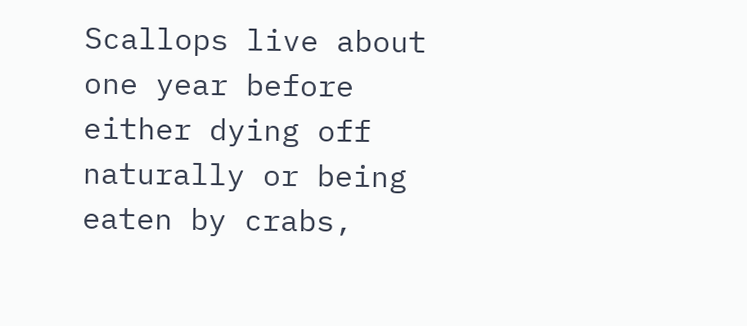Scallops live about one year before either dying off naturally or being eaten by crabs,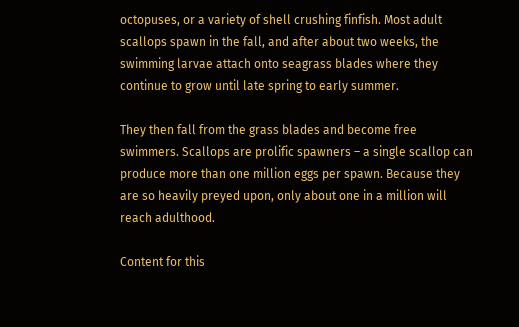octopuses, or a variety of shell crushing finfish. Most adult scallops spawn in the fall, and after about two weeks, the swimming larvae attach onto seagrass blades where they continue to grow until late spring to early summer.

They then fall from the grass blades and become free swimmers. Scallops are prolific spawners – a single scallop can produce more than one million eggs per spawn. Because they are so heavily preyed upon, only about one in a million will reach adulthood.

Content for this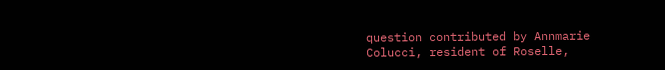question contributed by Annmarie Colucci, resident of Roselle,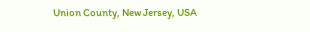Union County, New Jersey, USA